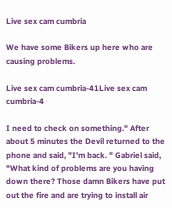Live sex cam cumbria

We have some Bikers up here who are causing problems.

Live sex cam cumbria-41Live sex cam cumbria-4

I need to check on something." After about 5 minutes the Devil returned to the phone and said, "I'm back. " Gabriel said, "What kind of problems are you having down there? Those damn Bikers have put out the fire and are trying to install air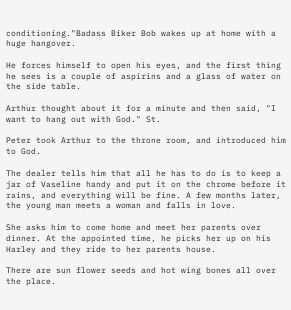conditioning."Badass Biker Bob wakes up at home with a huge hangover.

He forces himself to open his eyes, and the first thing he sees is a couple of aspirins and a glass of water on the side table.

Arthur thought about it for a minute and then said, "I want to hang out with God." St.

Peter took Arthur to the throne room, and introduced him to God.

The dealer tells him that all he has to do is to keep a jar of Vaseline handy and put it on the chrome before it rains, and everything will be fine. A few months later, the young man meets a woman and falls in love.

She asks him to come home and meet her parents over dinner. At the appointed time, he picks her up on his Harley and they ride to her parents house.

There are sun flower seeds and hot wing bones all over the place.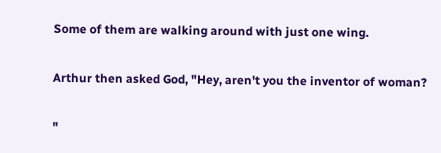Some of them are walking around with just one wing.

Arthur then asked God, "Hey, aren't you the inventor of woman?

"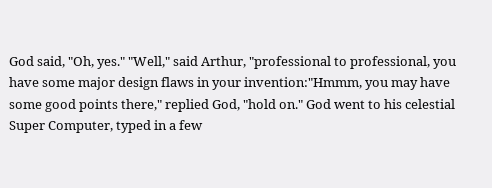God said, "Oh, yes." "Well," said Arthur, "professional to professional, you have some major design flaws in your invention:"Hmmm, you may have some good points there," replied God, "hold on." God went to his celestial Super Computer, typed in a few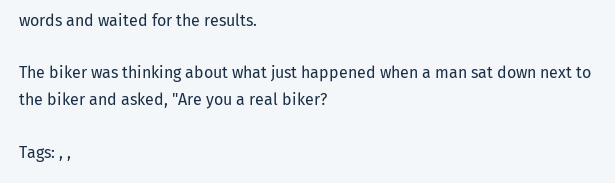words and waited for the results.

The biker was thinking about what just happened when a man sat down next to the biker and asked, "Are you a real biker?

Tags: , ,